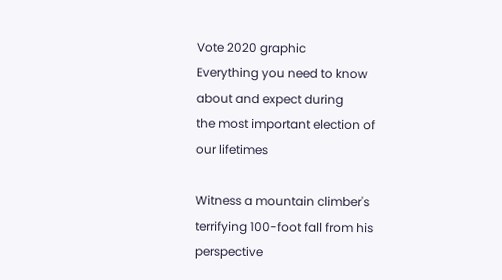Vote 2020 graphic
Everything you need to know about and expect during
the most important election of our lifetimes

Witness a mountain climber's terrifying 100-foot fall from his perspective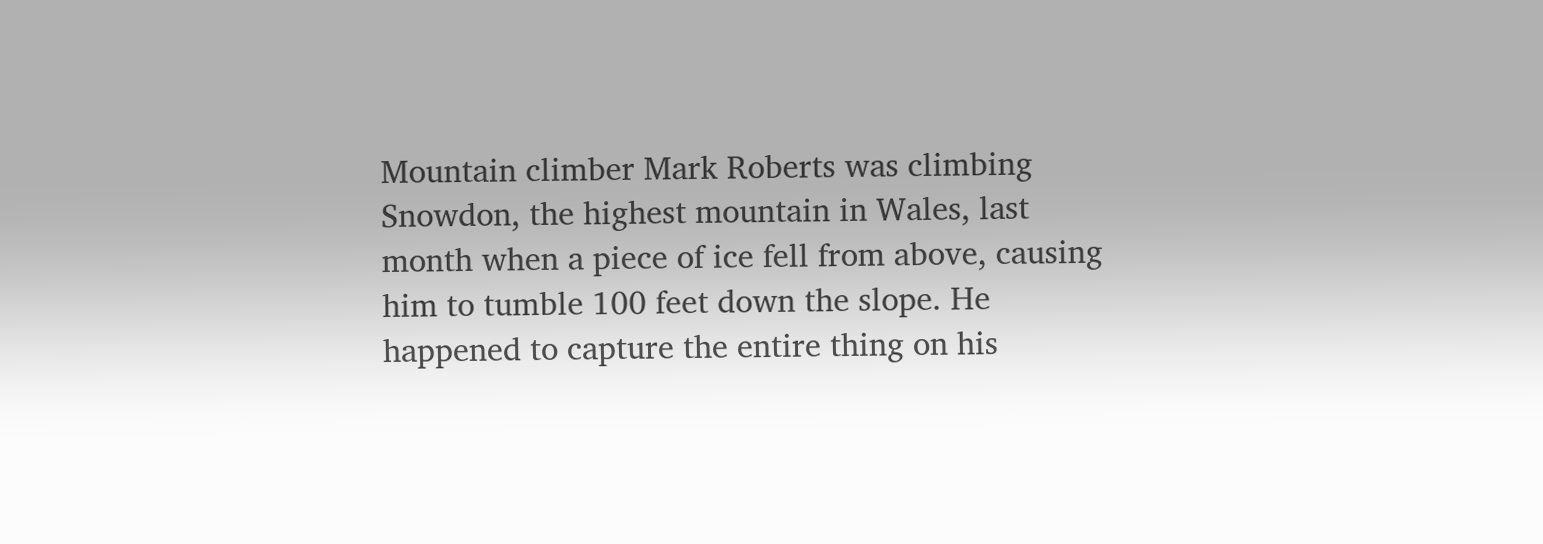Mountain climber Mark Roberts was climbing Snowdon, the highest mountain in Wales, last month when a piece of ice fell from above, causing him to tumble 100 feet down the slope. He happened to capture the entire thing on his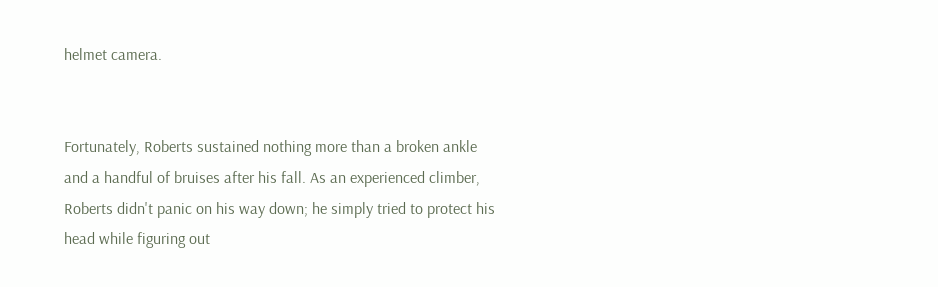helmet camera.


Fortunately, Roberts sustained nothing more than a broken ankle and a handful of bruises after his fall. As an experienced climber, Roberts didn't panic on his way down; he simply tried to protect his head while figuring out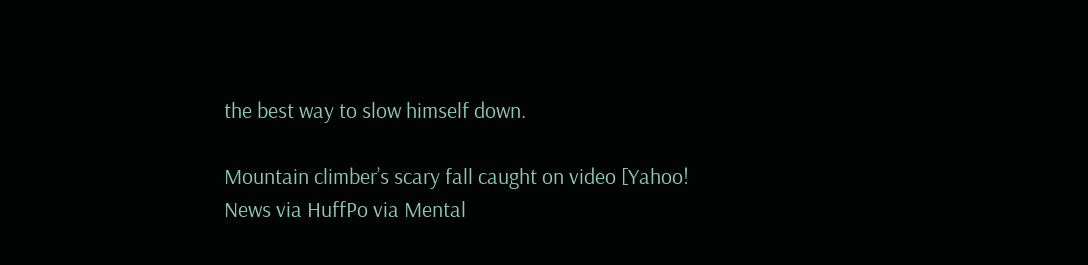the best way to slow himself down.

Mountain climber’s scary fall caught on video [Yahoo! News via HuffPo via Mental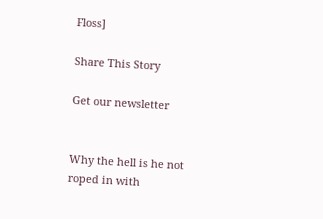Floss]

Share This Story

Get our newsletter


Why the hell is he not roped in with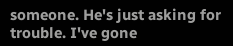someone. He's just asking for trouble. I've gone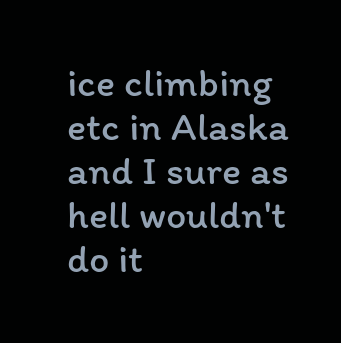ice climbing etc in Alaska and I sure as hell wouldn't do it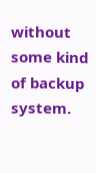without some kind of backup system.